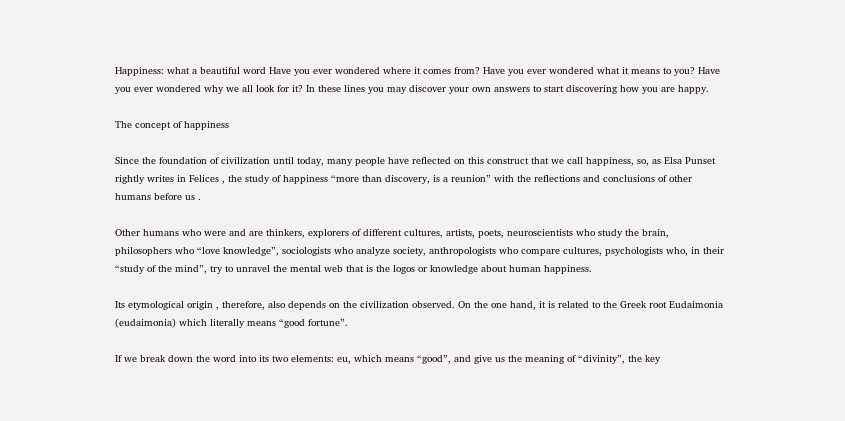Happiness: what a beautiful word Have you ever wondered where it comes from? Have you ever wondered what it means to you? Have you ever wondered why we all look for it? In these lines you may discover your own answers to start discovering how you are happy.

The concept of happiness

Since the foundation of civilization until today, many people have reflected on this construct that we call happiness, so, as Elsa Punset rightly writes in Felices , the study of happiness “more than discovery, is a reunion” with the reflections and conclusions of other humans before us .

Other humans who were and are thinkers, explorers of different cultures, artists, poets, neuroscientists who study the brain, philosophers who “love knowledge”, sociologists who analyze society, anthropologists who compare cultures, psychologists who, in their “study of the mind”, try to unravel the mental web that is the logos or knowledge about human happiness.

Its etymological origin , therefore, also depends on the civilization observed. On the one hand, it is related to the Greek root Eudaimonia (eudaimonia) which literally means “good fortune”.

If we break down the word into its two elements: eu, which means “good”, and give us the meaning of “divinity”, the key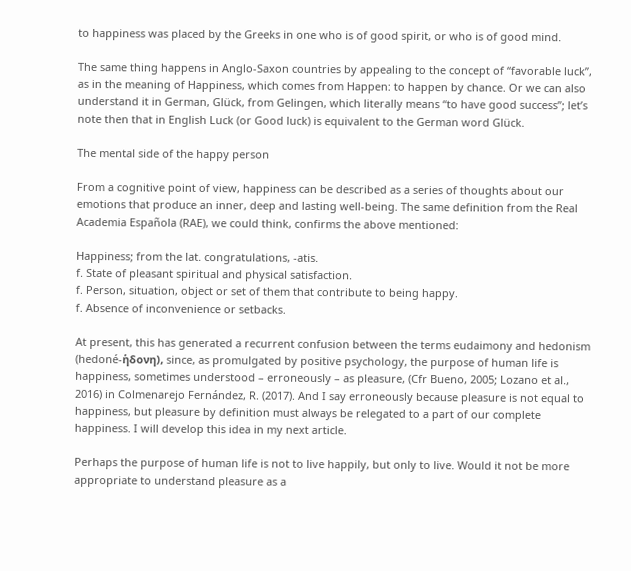to happiness was placed by the Greeks in one who is of good spirit, or who is of good mind.

The same thing happens in Anglo-Saxon countries by appealing to the concept of “favorable luck”, as in the meaning of Happiness, which comes from Happen: to happen by chance. Or we can also understand it in German, Glück, from Gelingen, which literally means “to have good success”; let’s note then that in English Luck (or Good luck) is equivalent to the German word Glück.

The mental side of the happy person

From a cognitive point of view, happiness can be described as a series of thoughts about our emotions that produce an inner, deep and lasting well-being. The same definition from the Real Academia Española (RAE), we could think, confirms the above mentioned:

Happiness; from the lat. congratulations, -atis.
f. State of pleasant spiritual and physical satisfaction.
f. Person, situation, object or set of them that contribute to being happy.
f. Absence of inconvenience or setbacks.

At present, this has generated a recurrent confusion between the terms eudaimony and hedonism (hedoné-ἡδονη), since, as promulgated by positive psychology, the purpose of human life is happiness, sometimes understood – erroneously – as pleasure, (Cfr Bueno, 2005; Lozano et al., 2016) in Colmenarejo Fernández, R. (2017). And I say erroneously because pleasure is not equal to happiness, but pleasure by definition must always be relegated to a part of our complete happiness. I will develop this idea in my next article.

Perhaps the purpose of human life is not to live happily, but only to live. Would it not be more appropriate to understand pleasure as a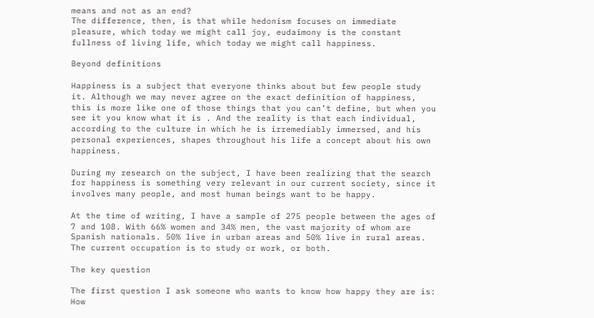means and not as an end?
The difference, then, is that while hedonism focuses on immediate pleasure, which today we might call joy, eudaimony is the constant fullness of living life, which today we might call happiness.

Beyond definitions

Happiness is a subject that everyone thinks about but few people study it. Although we may never agree on the exact definition of happiness, this is more like one of those things that you can’t define, but when you see it you know what it is . And the reality is that each individual, according to the culture in which he is irremediably immersed, and his personal experiences, shapes throughout his life a concept about his own happiness.

During my research on the subject, I have been realizing that the search for happiness is something very relevant in our current society, since it involves many people, and most human beings want to be happy.

At the time of writing, I have a sample of 275 people between the ages of 7 and 108. With 66% women and 34% men, the vast majority of whom are Spanish nationals. 50% live in urban areas and 50% live in rural areas. The current occupation is to study or work, or both.

The key question

The first question I ask someone who wants to know how happy they are is: How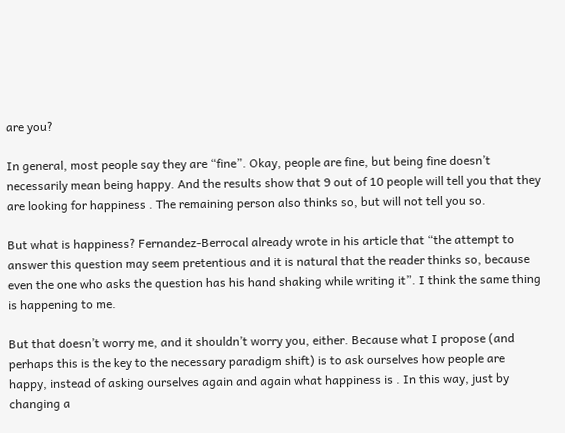are you?

In general, most people say they are “fine”. Okay, people are fine, but being fine doesn’t necessarily mean being happy. And the results show that 9 out of 10 people will tell you that they are looking for happiness . The remaining person also thinks so, but will not tell you so.

But what is happiness? Fernandez-Berrocal already wrote in his article that “the attempt to answer this question may seem pretentious and it is natural that the reader thinks so, because even the one who asks the question has his hand shaking while writing it”. I think the same thing is happening to me.

But that doesn’t worry me, and it shouldn’t worry you, either. Because what I propose (and perhaps this is the key to the necessary paradigm shift) is to ask ourselves how people are happy, instead of asking ourselves again and again what happiness is . In this way, just by changing a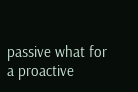passive what for a proactive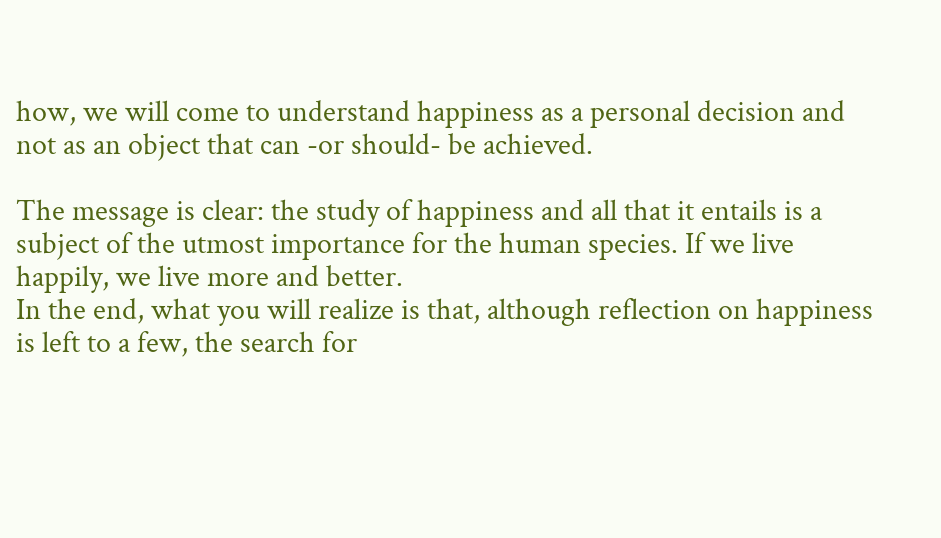how, we will come to understand happiness as a personal decision and not as an object that can -or should- be achieved.

The message is clear: the study of happiness and all that it entails is a subject of the utmost importance for the human species. If we live happily, we live more and better.
In the end, what you will realize is that, although reflection on happiness is left to a few, the search for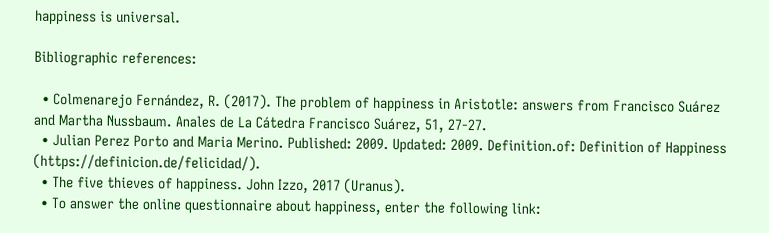happiness is universal.

Bibliographic references:

  • Colmenarejo Fernández, R. (2017). The problem of happiness in Aristotle: answers from Francisco Suárez and Martha Nussbaum. Anales de La Cátedra Francisco Suárez, 51, 27-27.
  • Julian Perez Porto and Maria Merino. Published: 2009. Updated: 2009. Definition.of: Definition of Happiness (https://definicion.de/felicidad/).
  • The five thieves of happiness. John Izzo, 2017 (Uranus).
  • To answer the online questionnaire about happiness, enter the following link: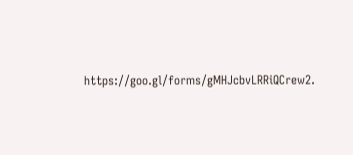https://goo.gl/forms/gMHJcbvLRRiQCrew2.